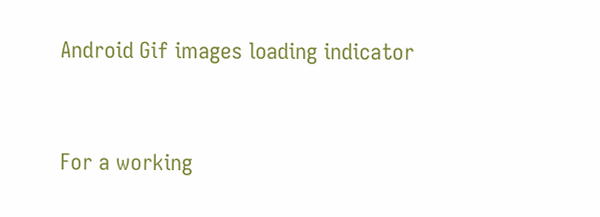Android Gif images loading indicator


For a working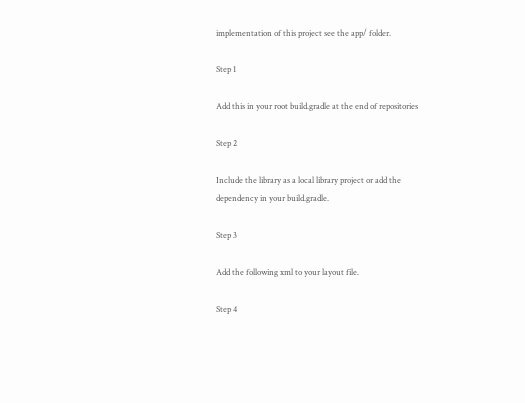implementation of this project see the app/ folder.

Step 1

Add this in your root build.gradle at the end of repositories

Step 2

Include the library as a local library project or add the dependency in your build.gradle.

Step 3

Add the following xml to your layout file.

Step 4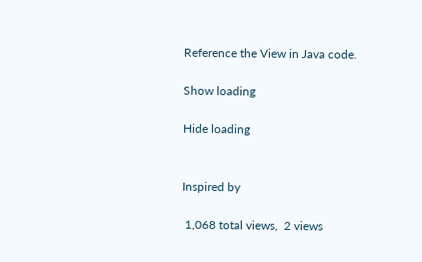Reference the View in Java code.

Show loading

Hide loading


Inspired by

 1,068 total views,  2 views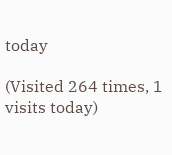today

(Visited 264 times, 1 visits today)